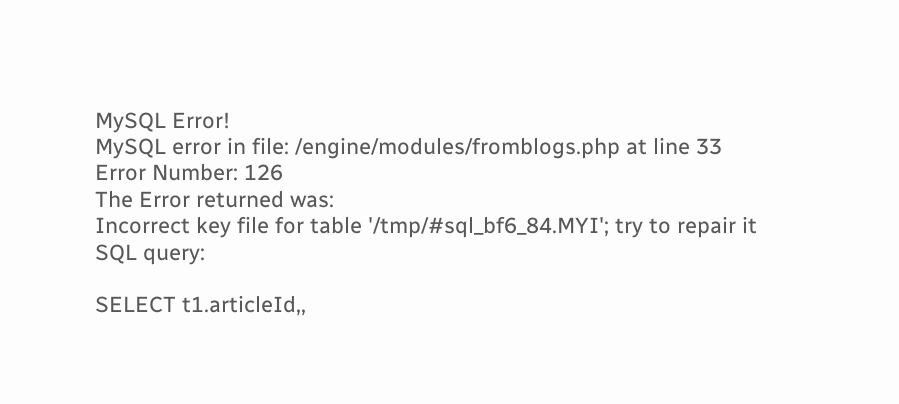MySQL Error!
MySQL error in file: /engine/modules/fromblogs.php at line 33
Error Number: 126
The Error returned was:
Incorrect key file for table '/tmp/#sql_bf6_84.MYI'; try to repair it
SQL query:

SELECT t1.articleId,,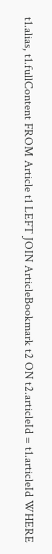t1.alias, t1.fullContent FROM Article t1 LEFT JOIN ArticleBookmark t2 ON t2.articleId = t1.articleId WHERE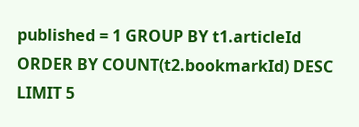published = 1 GROUP BY t1.articleId ORDER BY COUNT(t2.bookmarkId) DESC LIMIT 5